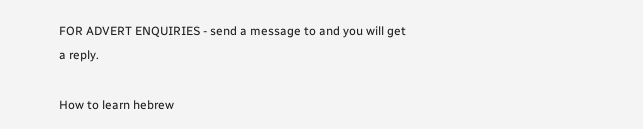FOR ADVERT ENQUIRIES - send a message to and you will get a reply.

How to learn hebrew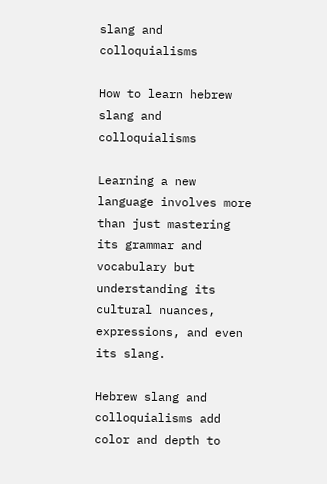slang and colloquialisms

How to learn hebrew slang and colloquialisms

Learning a new language involves more than just mastering its grammar and vocabulary but understanding its cultural nuances, expressions, and even its slang.

Hebrew slang and colloquialisms add color and depth to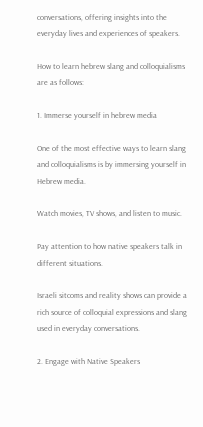conversations, offering insights into the everyday lives and experiences of speakers.

How to learn hebrew slang and colloquialisms are as follows:

1. Immerse yourself in hebrew media

One of the most effective ways to learn slang and colloquialisms is by immersing yourself in Hebrew media.

Watch movies, TV shows, and listen to music.

Pay attention to how native speakers talk in different situations.

Israeli sitcoms and reality shows can provide a rich source of colloquial expressions and slang used in everyday conversations.

2. Engage with Native Speakers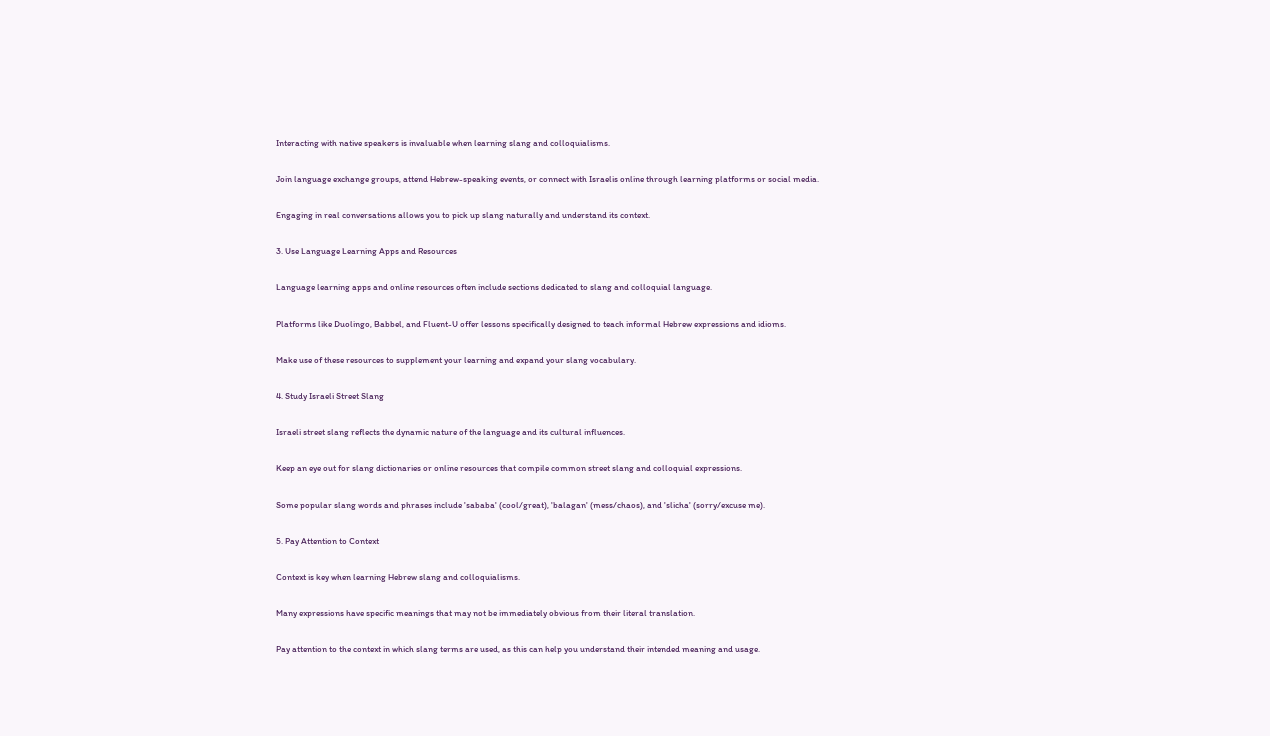Interacting with native speakers is invaluable when learning slang and colloquialisms.

Join language exchange groups, attend Hebrew-speaking events, or connect with Israelis online through learning platforms or social media.

Engaging in real conversations allows you to pick up slang naturally and understand its context.

3. Use Language Learning Apps and Resources

Language learning apps and online resources often include sections dedicated to slang and colloquial language.

Platforms like Duolingo, Babbel, and Fluent-U offer lessons specifically designed to teach informal Hebrew expressions and idioms.

Make use of these resources to supplement your learning and expand your slang vocabulary.

4. Study Israeli Street Slang

Israeli street slang reflects the dynamic nature of the language and its cultural influences.

Keep an eye out for slang dictionaries or online resources that compile common street slang and colloquial expressions.

Some popular slang words and phrases include 'sababa' (cool/great), 'balagan' (mess/chaos), and 'slicha' (sorry/excuse me).

5. Pay Attention to Context

Context is key when learning Hebrew slang and colloquialisms.

Many expressions have specific meanings that may not be immediately obvious from their literal translation.

Pay attention to the context in which slang terms are used, as this can help you understand their intended meaning and usage.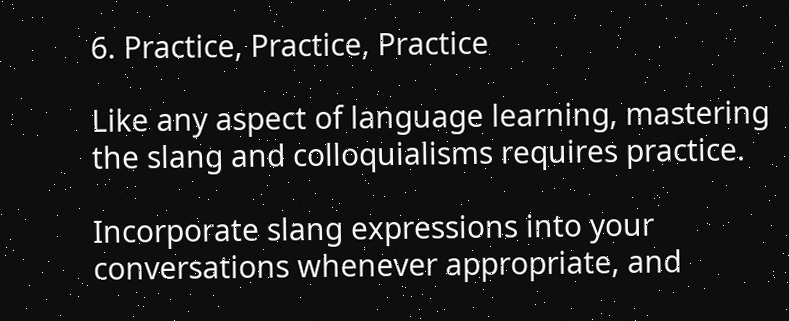6. Practice, Practice, Practice

Like any aspect of language learning, mastering the slang and colloquialisms requires practice.

Incorporate slang expressions into your conversations whenever appropriate, and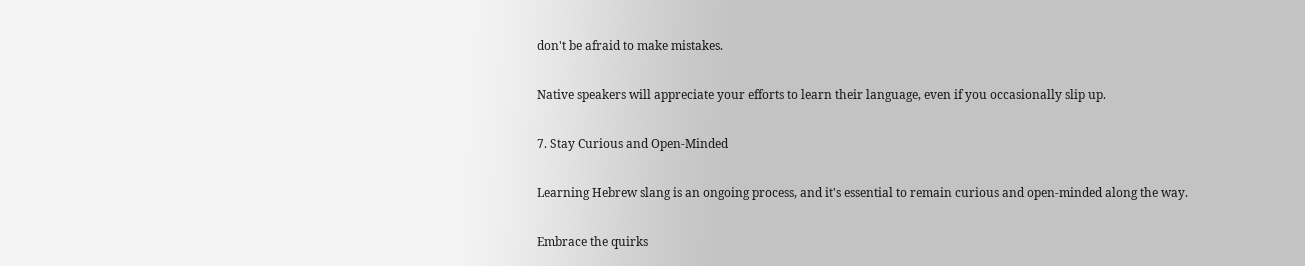don't be afraid to make mistakes.

Native speakers will appreciate your efforts to learn their language, even if you occasionally slip up.

7. Stay Curious and Open-Minded

Learning Hebrew slang is an ongoing process, and it's essential to remain curious and open-minded along the way.

Embrace the quirks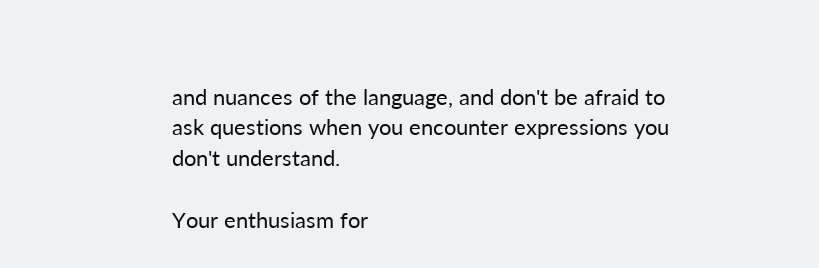and nuances of the language, and don't be afraid to ask questions when you encounter expressions you don't understand.

Your enthusiasm for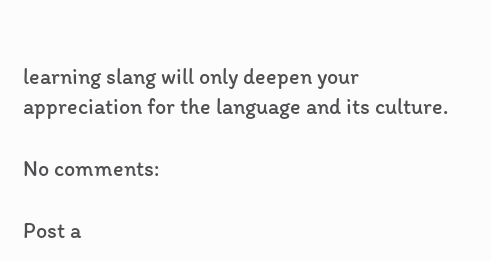learning slang will only deepen your appreciation for the language and its culture.

No comments:

Post a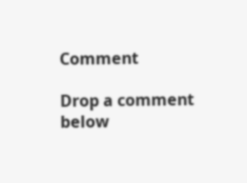Comment

Drop a comment below